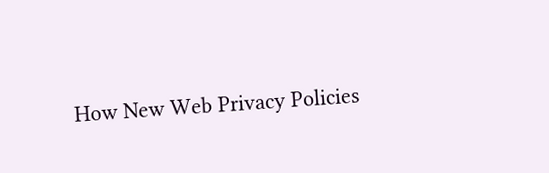How New Web Privacy Policies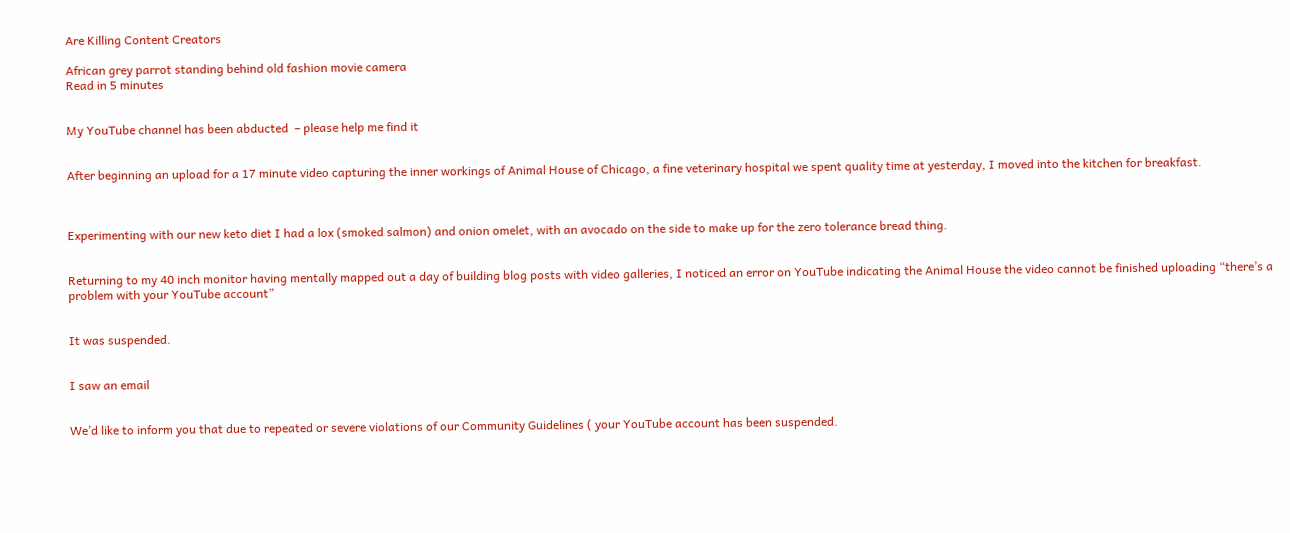Are Killing Content Creators

African grey parrot standing behind old fashion movie camera
Read in 5 minutes


My YouTube channel has been abducted  – please help me find it


After beginning an upload for a 17 minute video capturing the inner workings of Animal House of Chicago, a fine veterinary hospital we spent quality time at yesterday, I moved into the kitchen for breakfast.



Experimenting with our new keto diet I had a lox (smoked salmon) and onion omelet, with an avocado on the side to make up for the zero tolerance bread thing.


Returning to my 40 inch monitor having mentally mapped out a day of building blog posts with video galleries, I noticed an error on YouTube indicating the Animal House the video cannot be finished uploading “there’s a problem with your YouTube account”


It was suspended.


I saw an email


We’d like to inform you that due to repeated or severe violations of our Community Guidelines ( your YouTube account has been suspended.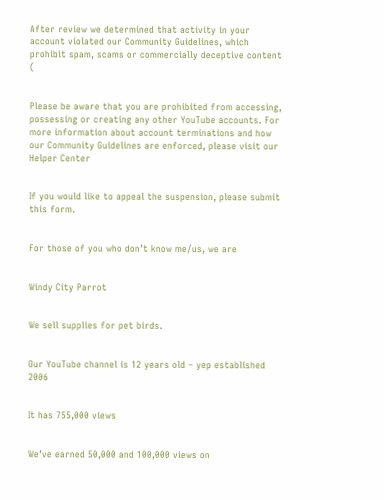After review we determined that activity in your account violated our Community Guidelines, which prohibit spam, scams or commercially deceptive content (


Please be aware that you are prohibited from accessing, possessing or creating any other YouTube accounts. For more information about account terminations and how our Community Guidelines are enforced, please visit our Helper Center


If you would like to appeal the suspension, please submit this form.


For those of you who don’t know me/us, we are


Windy City Parrot


We sell supplies for pet birds.


Our YouTube channel is 12 years old – yep established 2006


It has 755,000 views


We’ve earned 50,000 and 100,000 views on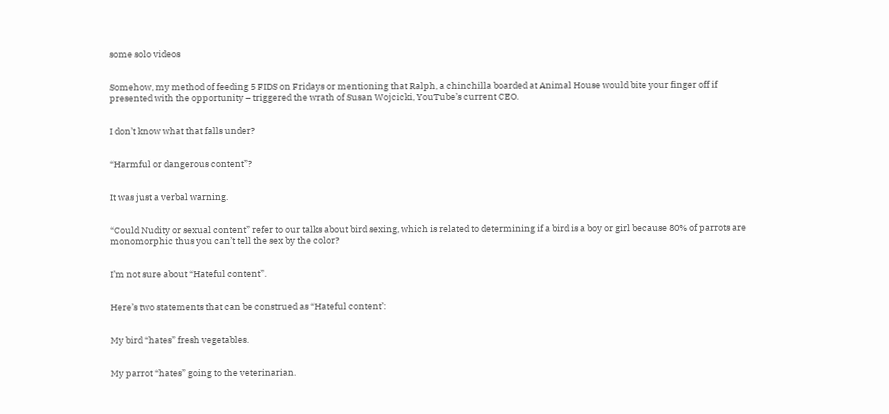some solo videos


Somehow, my method of feeding 5 FIDS on Fridays or mentioning that Ralph, a chinchilla boarded at Animal House would bite your finger off if presented with the opportunity – triggered the wrath of Susan Wojcicki, YouTube’s current CEO.


I don’t know what that falls under?


“Harmful or dangerous content”?


It was just a verbal warning.


“Could Nudity or sexual content” refer to our talks about bird sexing, which is related to determining if a bird is a boy or girl because 80% of parrots are monomorphic thus you can’t tell the sex by the color?


I’m not sure about “Hateful content”.


Here’s two statements that can be construed as “Hateful content’:


My bird “hates” fresh vegetables.


My parrot “hates” going to the veterinarian.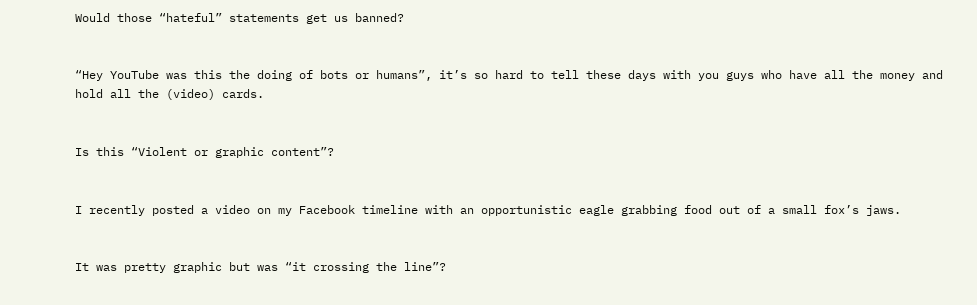Would those “hateful” statements get us banned?


“Hey YouTube was this the doing of bots or humans”, it’s so hard to tell these days with you guys who have all the money and hold all the (video) cards.


Is this “Violent or graphic content”?


I recently posted a video on my Facebook timeline with an opportunistic eagle grabbing food out of a small fox’s jaws.


It was pretty graphic but was “it crossing the line”?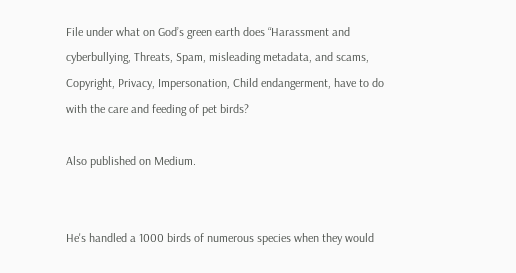File under what on God’s green earth does “Harassment and cyberbullying, Threats, Spam, misleading metadata, and scams, Copyright, Privacy, Impersonation, Child endangerment, have to do with the care and feeding of pet birds?

Also published on Medium.


He's handled a 1000 birds of numerous species when they would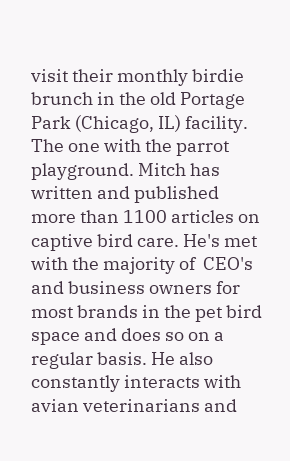visit their monthly birdie brunch in the old Portage Park (Chicago, IL) facility. The one with the parrot playground. Mitch has written and published more than 1100 articles on captive bird care. He's met with the majority of  CEO's and business owners for most brands in the pet bird space and does so on a regular basis. He also constantly interacts with avian veterinarians and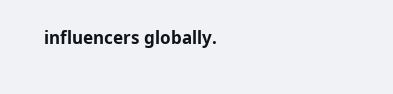influencers globally.